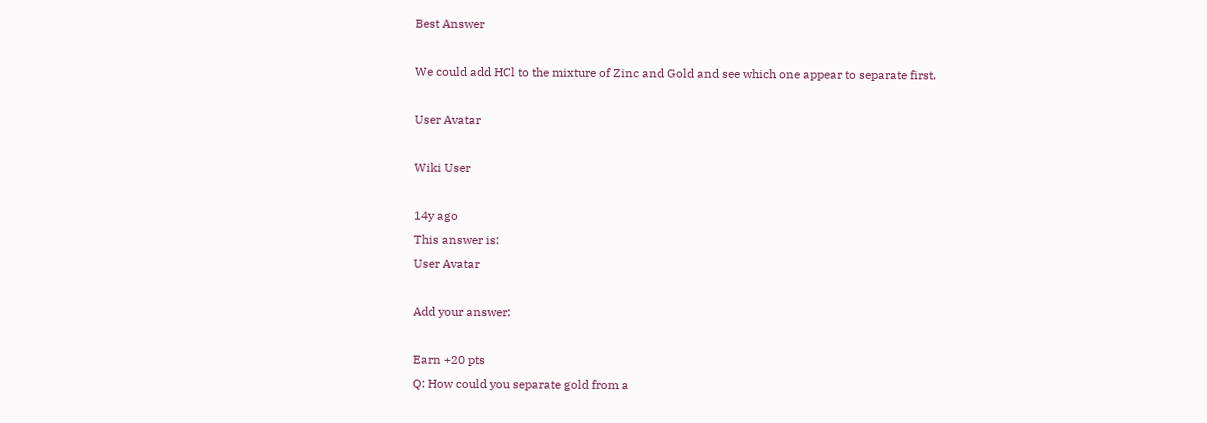Best Answer

We could add HCl to the mixture of Zinc and Gold and see which one appear to separate first.

User Avatar

Wiki User

14y ago
This answer is:
User Avatar

Add your answer:

Earn +20 pts
Q: How could you separate gold from a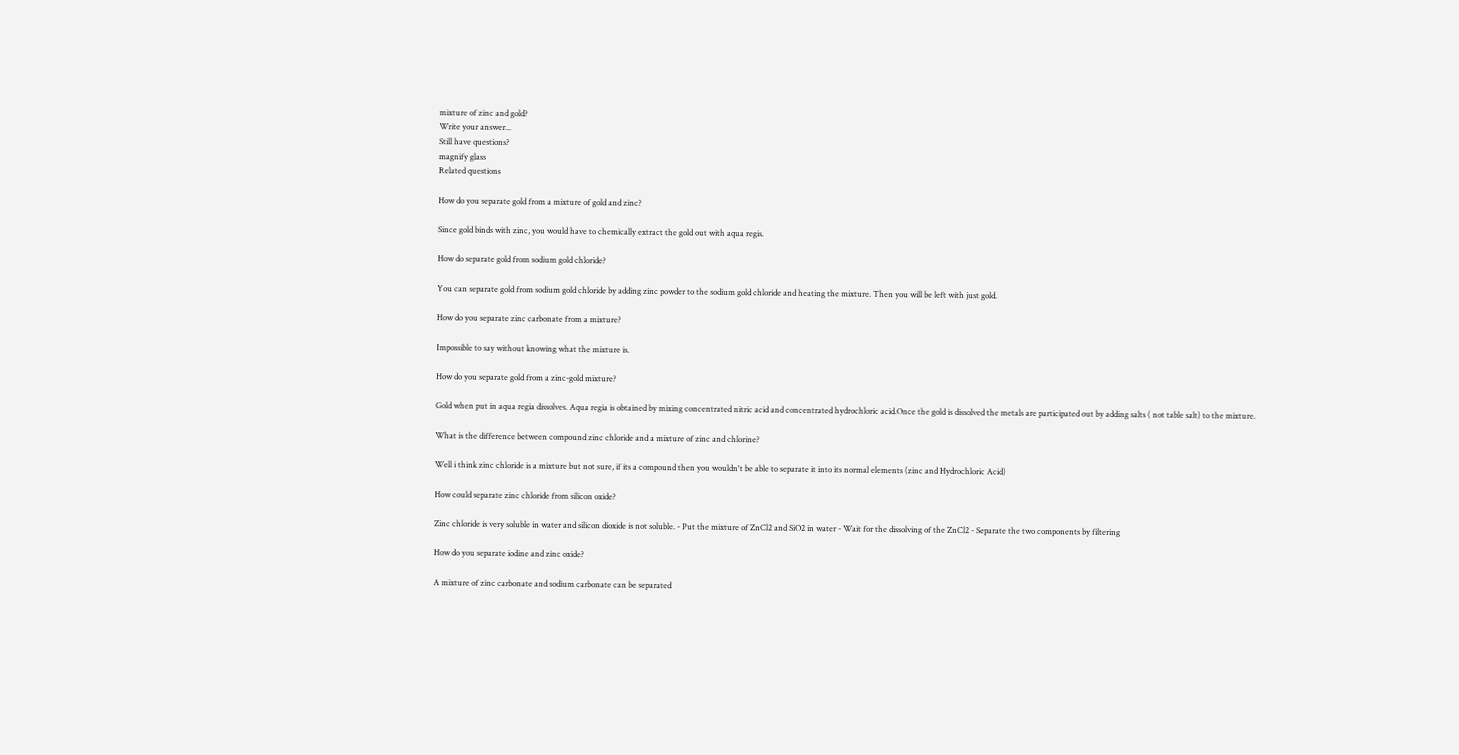mixture of zinc and gold?
Write your answer...
Still have questions?
magnify glass
Related questions

How do you separate gold from a mixture of gold and zinc?

Since gold binds with zinc, you would have to chemically extract the gold out with aqua regis.

How do separate gold from sodium gold chloride?

You can separate gold from sodium gold chloride by adding zinc powder to the sodium gold chloride and heating the mixture. Then you will be left with just gold.

How do you separate zinc carbonate from a mixture?

Impossible to say without knowing what the mixture is.

How do you separate gold from a zinc-gold mixture?

Gold when put in aqua regia dissolves. Aqua regia is obtained by mixing concentrated nitric acid and concentrated hydrochloric acid.Once the gold is dissolved the metals are participated out by adding salts ( not table salt) to the mixture.

What is the difference between compound zinc chloride and a mixture of zinc and chlorine?

Well i think zinc chloride is a mixture but not sure, if its a compound then you wouldn't be able to separate it into its normal elements (zinc and Hydrochloric Acid)

How could separate zinc chloride from silicon oxide?

Zinc chloride is very soluble in water and silicon dioxide is not soluble. - Put the mixture of ZnCl2 and SiO2 in water - Wait for the dissolving of the ZnCl2 - Separate the two components by filtering

How do you separate iodine and zinc oxide?

A mixture of zinc carbonate and sodium carbonate can be separated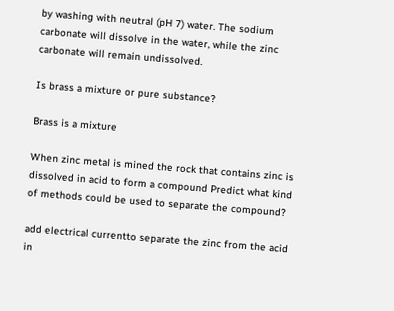by washing with neutral (pH 7) water. The sodium carbonate will dissolve in the water, while the zinc carbonate will remain undissolved.

Is brass a mixture or pure substance?

Brass is a mixture

When zinc metal is mined the rock that contains zinc is dissolved in acid to form a compound Predict what kind of methods could be used to separate the compound?

add electrical currentto separate the zinc from the acid in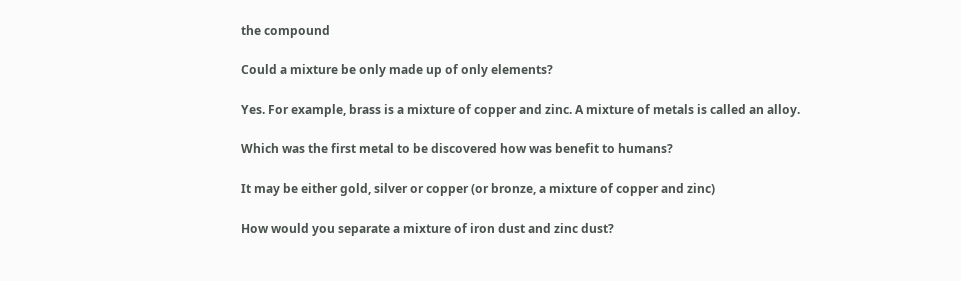the compound

Could a mixture be only made up of only elements?

Yes. For example, brass is a mixture of copper and zinc. A mixture of metals is called an alloy.

Which was the first metal to be discovered how was benefit to humans?

It may be either gold, silver or copper (or bronze, a mixture of copper and zinc)

How would you separate a mixture of iron dust and zinc dust?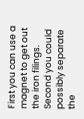First you can use a magnet to get out the iron filings. Second you could possibly separate the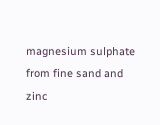magnesium sulphate from fine sand and zinc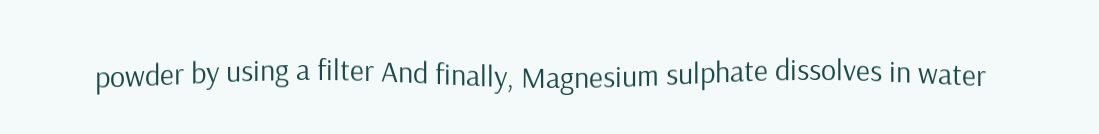powder by using a filter And finally, Magnesium sulphate dissolves in water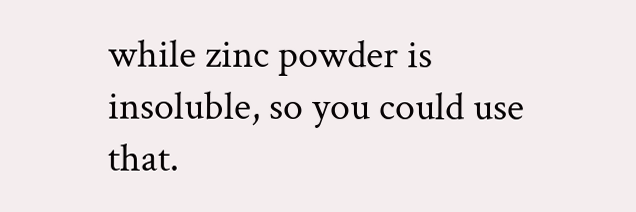while zinc powder is insoluble, so you could use that.